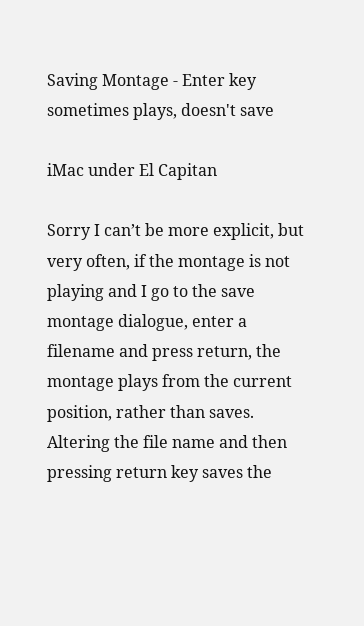Saving Montage - Enter key sometimes plays, doesn't save

iMac under El Capitan

Sorry I can’t be more explicit, but very often, if the montage is not playing and I go to the save montage dialogue, enter a filename and press return, the montage plays from the current position, rather than saves. Altering the file name and then pressing return key saves the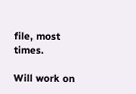file, most times.

Will work on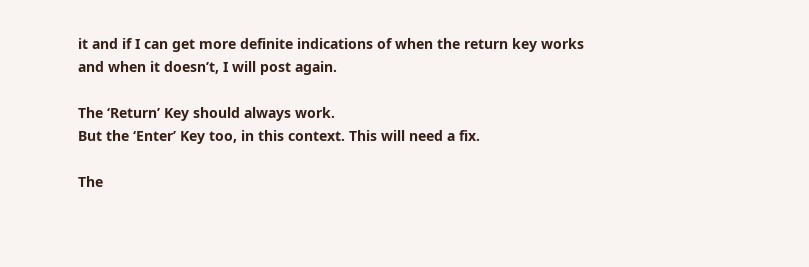it and if I can get more definite indications of when the return key works and when it doesn’t, I will post again.

The ‘Return’ Key should always work.
But the ‘Enter’ Key too, in this context. This will need a fix.

The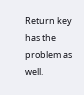Return key has the problem as well.